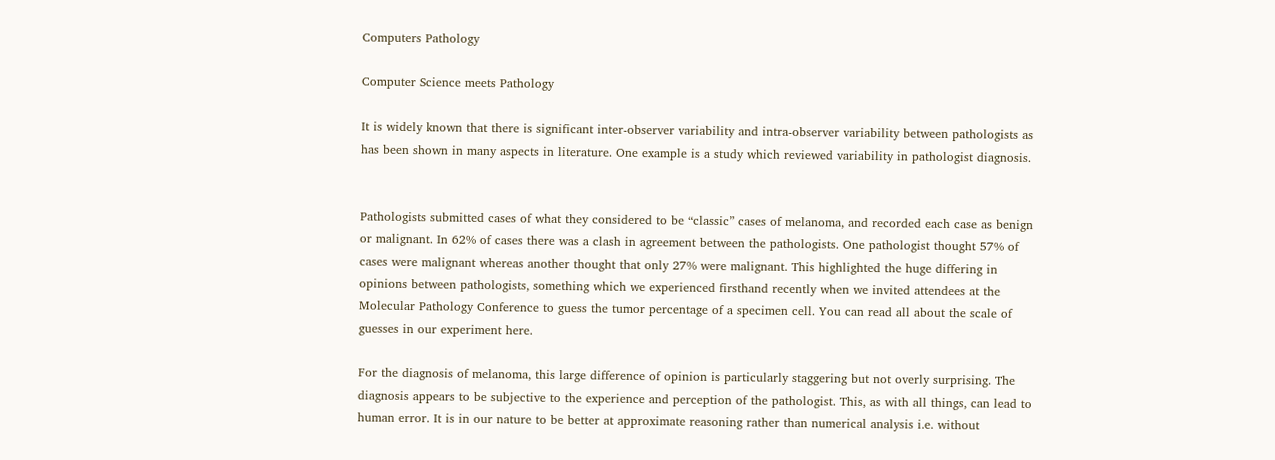Computers Pathology

Computer Science meets Pathology

It is widely known that there is significant inter-observer variability and intra-observer variability between pathologists as has been shown in many aspects in literature. One example is a study which reviewed variability in pathologist diagnosis.


Pathologists submitted cases of what they considered to be “classic” cases of melanoma, and recorded each case as benign or malignant. In 62% of cases there was a clash in agreement between the pathologists. One pathologist thought 57% of cases were malignant whereas another thought that only 27% were malignant. This highlighted the huge differing in opinions between pathologists, something which we experienced firsthand recently when we invited attendees at the Molecular Pathology Conference to guess the tumor percentage of a specimen cell. You can read all about the scale of guesses in our experiment here.

For the diagnosis of melanoma, this large difference of opinion is particularly staggering but not overly surprising. The diagnosis appears to be subjective to the experience and perception of the pathologist. This, as with all things, can lead to human error. It is in our nature to be better at approximate reasoning rather than numerical analysis i.e. without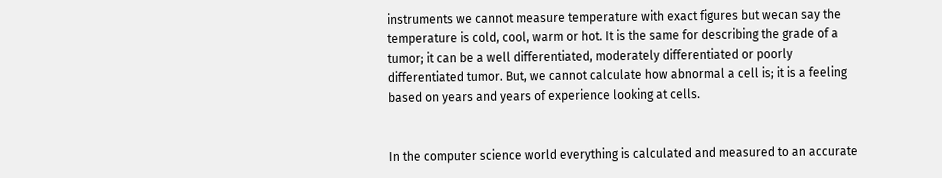instruments we cannot measure temperature with exact figures but wecan say the temperature is cold, cool, warm or hot. It is the same for describing the grade of a tumor; it can be a well differentiated, moderately differentiated or poorly differentiated tumor. But, we cannot calculate how abnormal a cell is; it is a feeling based on years and years of experience looking at cells.


In the computer science world everything is calculated and measured to an accurate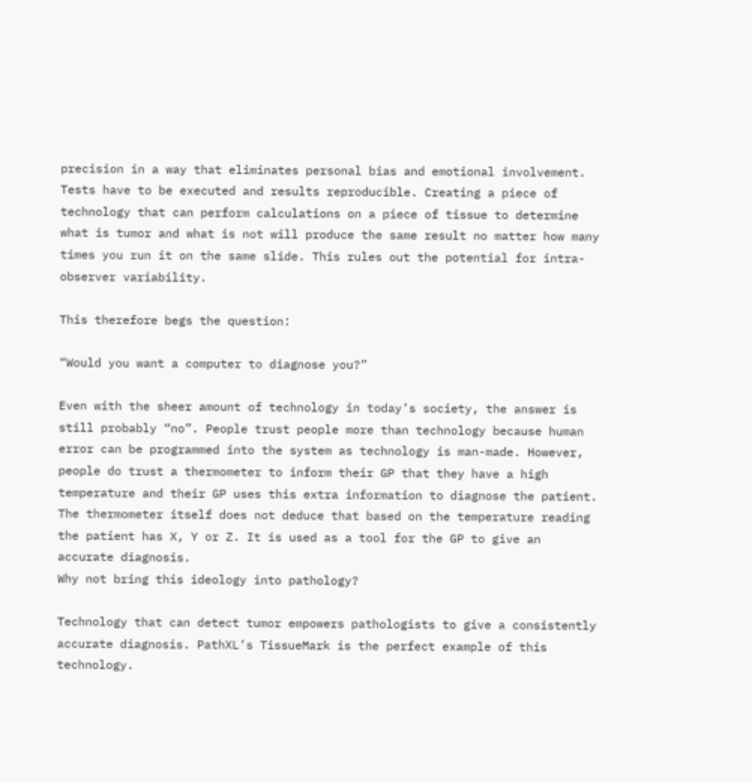precision in a way that eliminates personal bias and emotional involvement. Tests have to be executed and results reproducible. Creating a piece of technology that can perform calculations on a piece of tissue to determine what is tumor and what is not will produce the same result no matter how many times you run it on the same slide. This rules out the potential for intra-observer variability.

This therefore begs the question:

“Would you want a computer to diagnose you?”

Even with the sheer amount of technology in today’s society, the answer is still probably “no”. People trust people more than technology because human error can be programmed into the system as technology is man-made. However, people do trust a thermometer to inform their GP that they have a high temperature and their GP uses this extra information to diagnose the patient. The thermometer itself does not deduce that based on the temperature reading the patient has X, Y or Z. It is used as a tool for the GP to give an accurate diagnosis.
Why not bring this ideology into pathology?

Technology that can detect tumor empowers pathologists to give a consistently accurate diagnosis. PathXL’s TissueMark is the perfect example of this technology.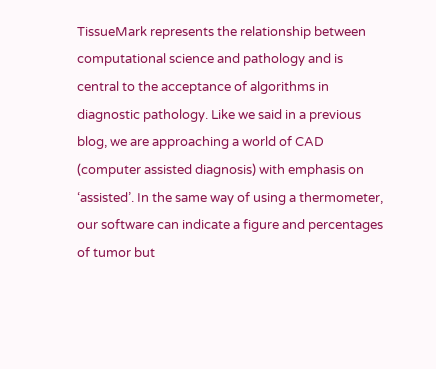TissueMark represents the relationship between computational science and pathology and is central to the acceptance of algorithms in diagnostic pathology. Like we said in a previous blog, we are approaching a world of CAD (computer assisted diagnosis) with emphasis on ‘assisted’. In the same way of using a thermometer, our software can indicate a figure and percentages of tumor but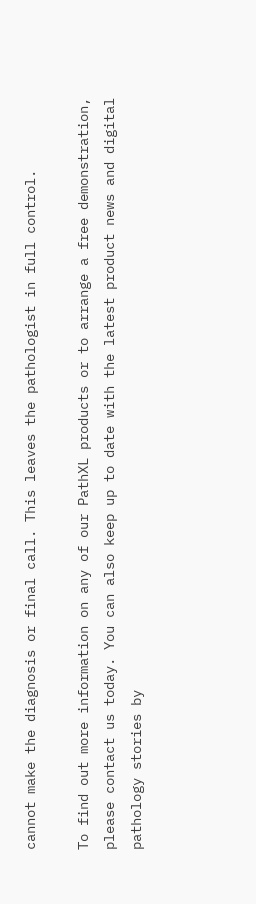cannot make the diagnosis or final call. This leaves the pathologist in full control.

To find out more information on any of our PathXL products or to arrange a free demonstration, please contact us today. You can also keep up to date with the latest product news and digital pathology stories by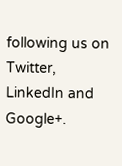following us on Twitter, LinkedIn and Google+.